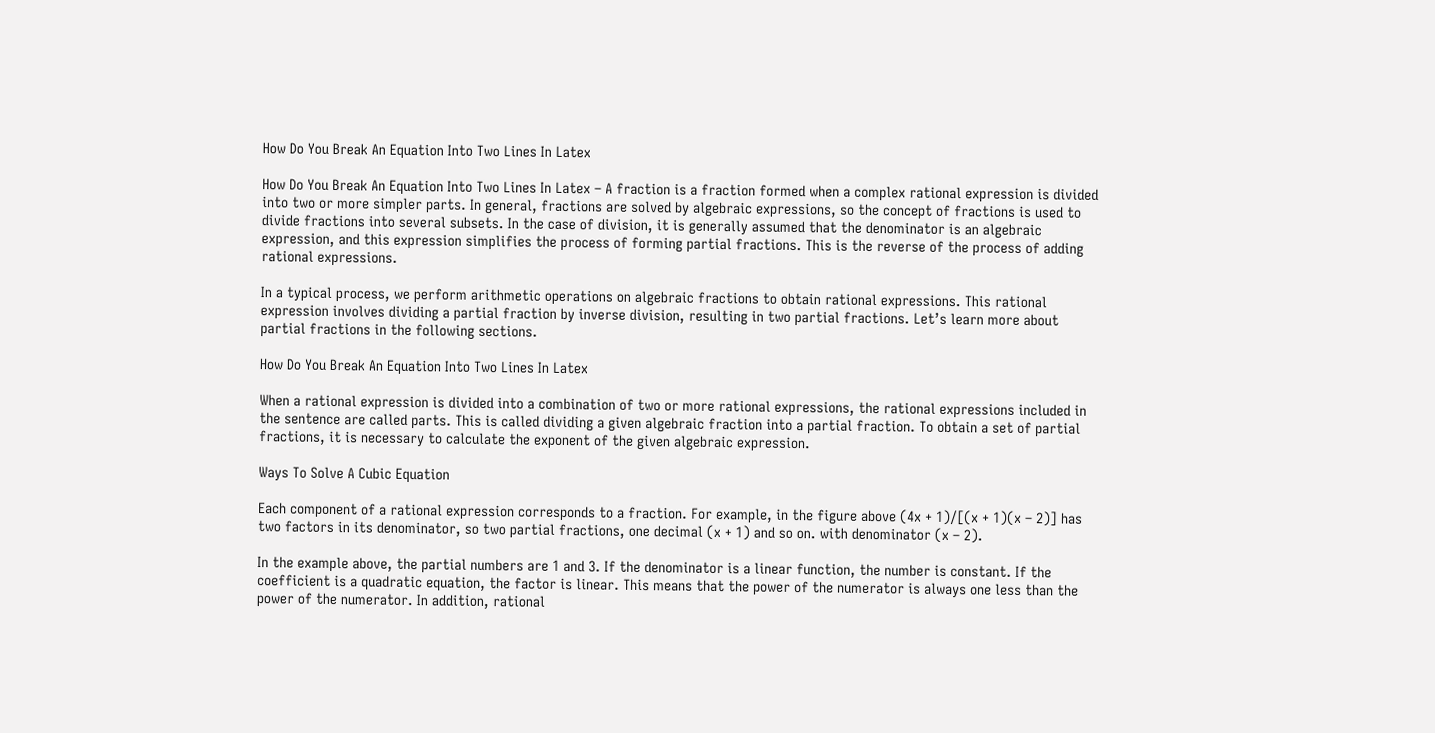How Do You Break An Equation Into Two Lines In Latex

How Do You Break An Equation Into Two Lines In Latex – A fraction is a fraction formed when a complex rational expression is divided into two or more simpler parts. In general, fractions are solved by algebraic expressions, so the concept of fractions is used to divide fractions into several subsets. In the case of division, it is generally assumed that the denominator is an algebraic expression, and this expression simplifies the process of forming partial fractions. This is the reverse of the process of adding rational expressions.

In a typical process, we perform arithmetic operations on algebraic fractions to obtain rational expressions. This rational expression involves dividing a partial fraction by inverse division, resulting in two partial fractions. Let’s learn more about partial fractions in the following sections.

How Do You Break An Equation Into Two Lines In Latex

When a rational expression is divided into a combination of two or more rational expressions, the rational expressions included in the sentence are called parts. This is called dividing a given algebraic fraction into a partial fraction. To obtain a set of partial fractions, it is necessary to calculate the exponent of the given algebraic expression.

Ways To Solve A Cubic Equation

Each component of a rational expression corresponds to a fraction. For example, in the figure above (4x + 1)/[(x + 1)(x – 2)] has two factors in its denominator, so two partial fractions, one decimal (x + 1) and so on. with denominator (x – 2).

In the example above, the partial numbers are 1 and 3. If the denominator is a linear function, the number is constant. If the coefficient is a quadratic equation, the factor is linear. This means that the power of the numerator is always one less than the power of the numerator. In addition, rational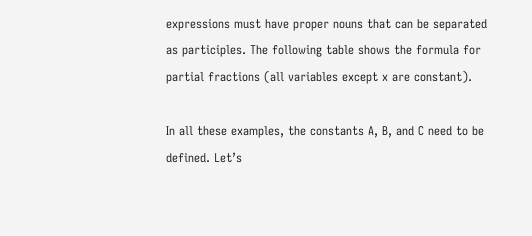expressions must have proper nouns that can be separated as participles. The following table shows the formula for partial fractions (all variables except x are constant).

In all these examples, the constants A, B, and C need to be defined. Let’s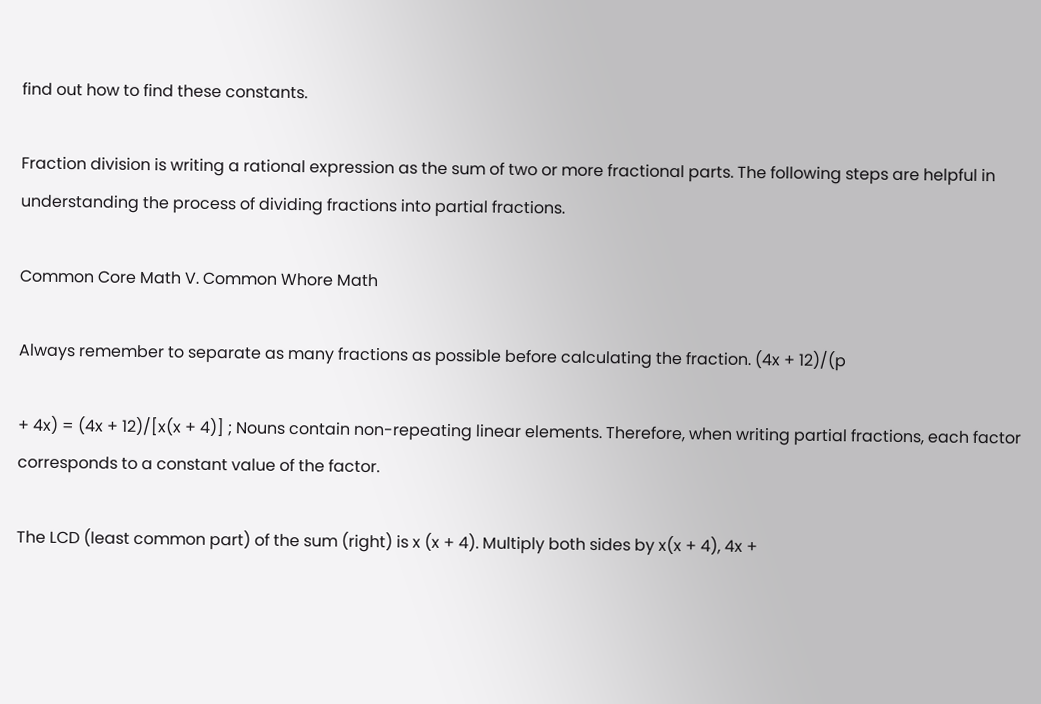find out how to find these constants.

Fraction division is writing a rational expression as the sum of two or more fractional parts. The following steps are helpful in understanding the process of dividing fractions into partial fractions.

Common Core Math V. Common Whore Math

Always remember to separate as many fractions as possible before calculating the fraction. (4x + 12)/(p

+ 4x) = (4x + 12)/[x(x + 4)] ; Nouns contain non-repeating linear elements. Therefore, when writing partial fractions, each factor corresponds to a constant value of the factor.

The LCD (least common part) of the sum (right) is x (x + 4). Multiply both sides by x(x + 4), 4x +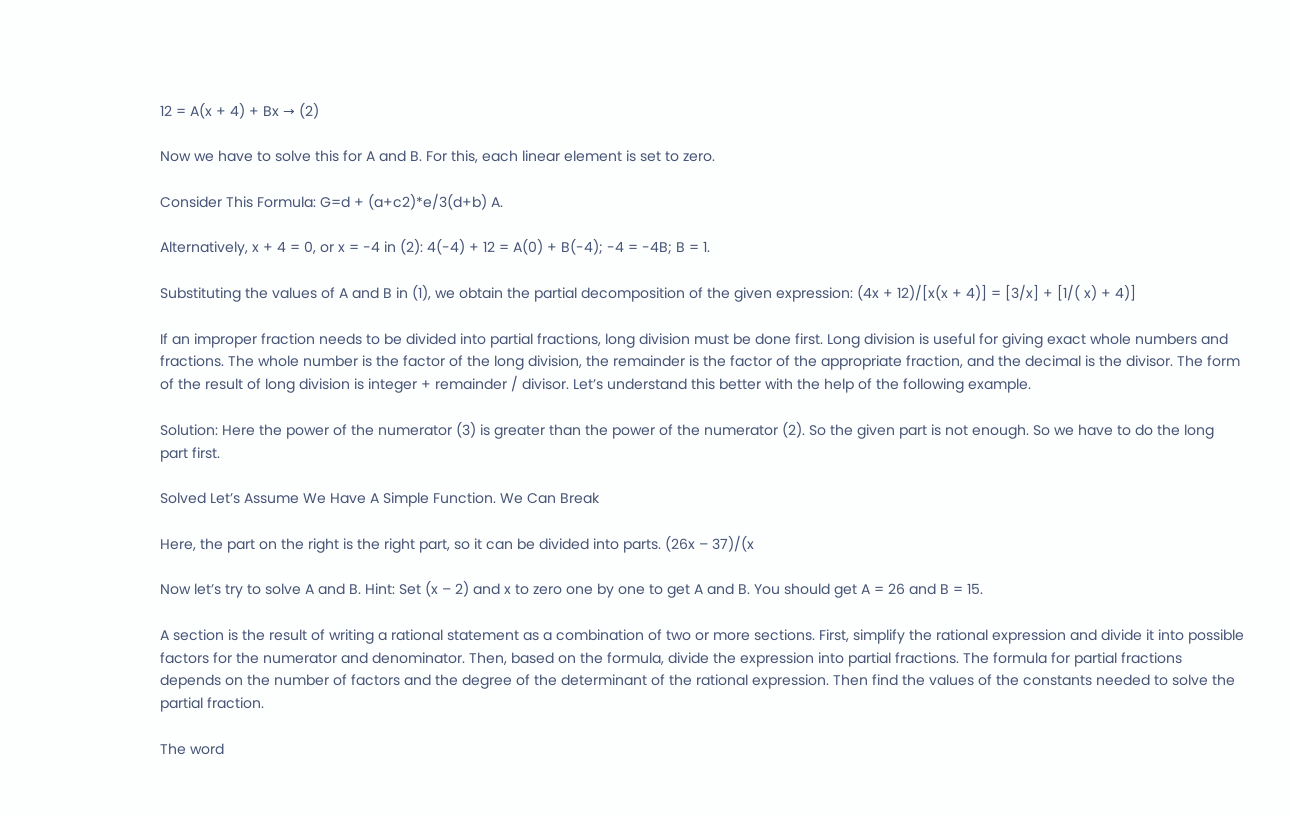12 = A(x + 4) + Bx → (2)

Now we have to solve this for A and B. For this, each linear element is set to zero.

Consider This Formula: G=d + (a+c2)*e/3(d+b) A.

Alternatively, x + 4 = 0, or x = -4 in (2): 4(-4) + 12 = A(0) + B(-4); -4 = -4B; B = 1.

Substituting the values of A and B in (1), we obtain the partial decomposition of the given expression: (4x + 12)/[x(x + 4)] = [3/x] + [1/( x) + 4)]

If an improper fraction needs to be divided into partial fractions, long division must be done first. Long division is useful for giving exact whole numbers and fractions. The whole number is the factor of the long division, the remainder is the factor of the appropriate fraction, and the decimal is the divisor. The form of the result of long division is integer + remainder / divisor. Let’s understand this better with the help of the following example.

Solution: Here the power of the numerator (3) is greater than the power of the numerator (2). So the given part is not enough. So we have to do the long part first.

Solved Let’s Assume We Have A Simple Function. We Can Break

Here, the part on the right is the right part, so it can be divided into parts. (26x – 37)/(x

Now let’s try to solve A and B. Hint: Set (x – 2) and x to zero one by one to get A and B. You should get A = 26 and B = 15.

A section is the result of writing a rational statement as a combination of two or more sections. First, simplify the rational expression and divide it into possible factors for the numerator and denominator. Then, based on the formula, divide the expression into partial fractions. The formula for partial fractions depends on the number of factors and the degree of the determinant of the rational expression. Then find the values of the constants needed to solve the partial fraction.

The word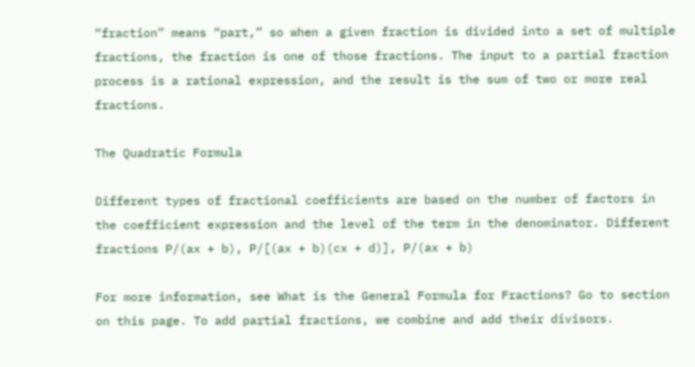“fraction” means “part,” so when a given fraction is divided into a set of multiple fractions, the fraction is one of those fractions. The input to a partial fraction process is a rational expression, and the result is the sum of two or more real fractions.

The Quadratic Formula

Different types of fractional coefficients are based on the number of factors in the coefficient expression and the level of the term in the denominator. Different fractions P/(ax + b), P/[(ax + b)(cx + d)], P/(ax + b)

For more information, see What is the General Formula for Fractions? Go to section on this page. To add partial fractions, we combine and add their divisors.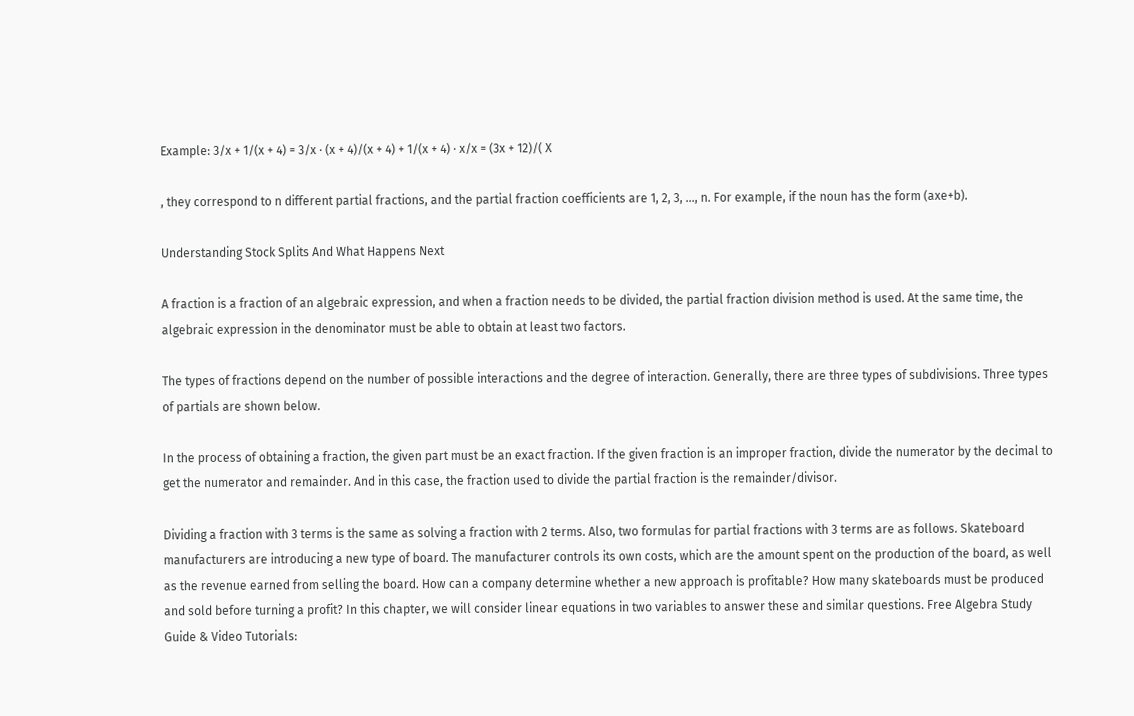Example: 3/x + 1/(x + 4) = 3/x · (x + 4)/(x + 4) + 1/(x + 4) · x/x = (3x + 12)/( X

, they correspond to n different partial fractions, and the partial fraction coefficients are 1, 2, 3, …, n. For example, if the noun has the form (axe+b).

Understanding Stock Splits And What Happens Next

A fraction is a fraction of an algebraic expression, and when a fraction needs to be divided, the partial fraction division method is used. At the same time, the algebraic expression in the denominator must be able to obtain at least two factors.

The types of fractions depend on the number of possible interactions and the degree of interaction. Generally, there are three types of subdivisions. Three types of partials are shown below.

In the process of obtaining a fraction, the given part must be an exact fraction. If the given fraction is an improper fraction, divide the numerator by the decimal to get the numerator and remainder. And in this case, the fraction used to divide the partial fraction is the remainder/divisor.

Dividing a fraction with 3 terms is the same as solving a fraction with 2 terms. Also, two formulas for partial fractions with 3 terms are as follows. Skateboard manufacturers are introducing a new type of board. The manufacturer controls its own costs, which are the amount spent on the production of the board, as well as the revenue earned from selling the board. How can a company determine whether a new approach is profitable? How many skateboards must be produced and sold before turning a profit? In this chapter, we will consider linear equations in two variables to answer these and similar questions. Free Algebra Study Guide & Video Tutorials: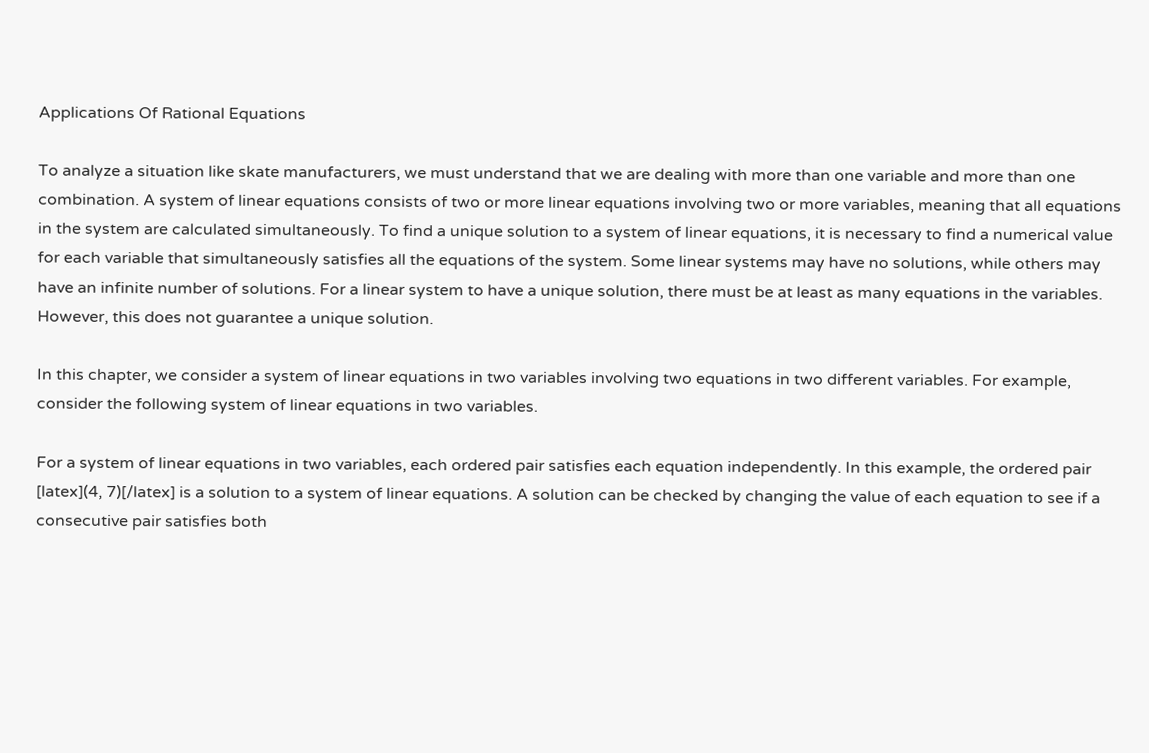Applications Of Rational Equations

To analyze a situation like skate manufacturers, we must understand that we are dealing with more than one variable and more than one combination. A system of linear equations consists of two or more linear equations involving two or more variables, meaning that all equations in the system are calculated simultaneously. To find a unique solution to a system of linear equations, it is necessary to find a numerical value for each variable that simultaneously satisfies all the equations of the system. Some linear systems may have no solutions, while others may have an infinite number of solutions. For a linear system to have a unique solution, there must be at least as many equations in the variables. However, this does not guarantee a unique solution.

In this chapter, we consider a system of linear equations in two variables involving two equations in two different variables. For example, consider the following system of linear equations in two variables.

For a system of linear equations in two variables, each ordered pair satisfies each equation independently. In this example, the ordered pair [latex](4, 7)[/latex] is a solution to a system of linear equations. A solution can be checked by changing the value of each equation to see if a consecutive pair satisfies both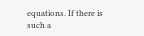equations. If there is such a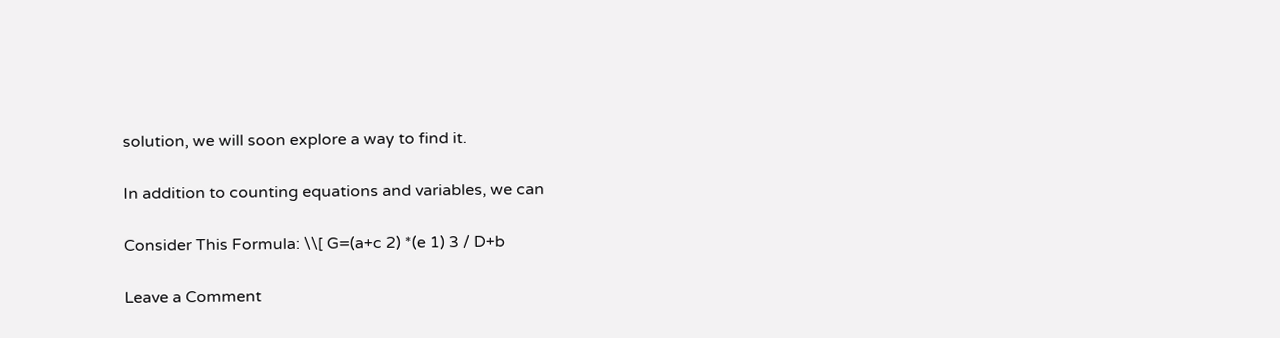solution, we will soon explore a way to find it.

In addition to counting equations and variables, we can

Consider This Formula: \\[ G=(a+c 2) *(e 1) 3 / D+b

Leave a Comment